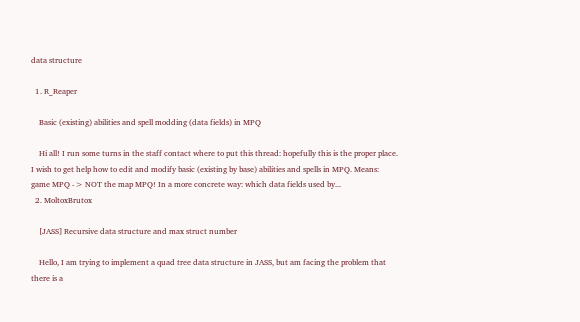data structure

  1. R_Reaper

    Basic (existing) abilities and spell modding (data fields) in MPQ

    Hi all! I run some turns in the staff contact where to put this thread: hopefully this is the proper place. I wish to get help how to edit and modify basic (existing by base) abilities and spells in MPQ. Means: game MPQ -> NOT the map MPQ! In a more concrete way: which data fields used by...
  2. MoltoxBrutox

    [JASS] Recursive data structure and max struct number

    Hello, I am trying to implement a quad tree data structure in JASS, but am facing the problem that there is a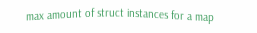max amount of struct instances for a map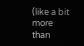(like a bit more than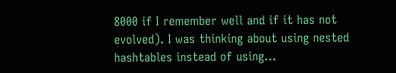8000 if I remember well and if it has not evolved). I was thinking about using nested hashtables instead of using...